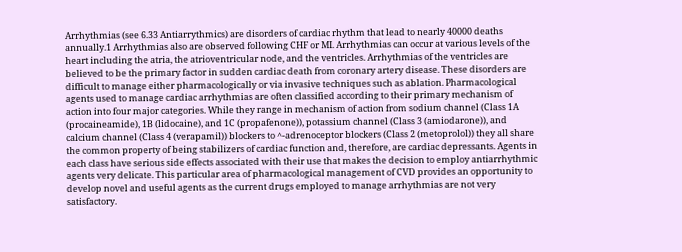Arrhythmias (see 6.33 Antiarrythmics) are disorders of cardiac rhythm that lead to nearly 40000 deaths annually.1 Arrhythmias also are observed following CHF or MI. Arrhythmias can occur at various levels of the heart including the atria, the atrioventricular node, and the ventricles. Arrhythmias of the ventricles are believed to be the primary factor in sudden cardiac death from coronary artery disease. These disorders are difficult to manage either pharmacologically or via invasive techniques such as ablation. Pharmacological agents used to manage cardiac arrhythmias are often classified according to their primary mechanism of action into four major categories. While they range in mechanism of action from sodium channel (Class 1A (procaineamide), 1B (lidocaine), and 1C (propafenone)), potassium channel (Class 3 (amiodarone)), and calcium channel (Class 4 (verapamil)) blockers to ^-adrenoceptor blockers (Class 2 (metoprolol)) they all share the common property of being stabilizers of cardiac function and, therefore, are cardiac depressants. Agents in each class have serious side effects associated with their use that makes the decision to employ antiarrhythmic agents very delicate. This particular area of pharmacological management of CVD provides an opportunity to develop novel and useful agents as the current drugs employed to manage arrhythmias are not very satisfactory.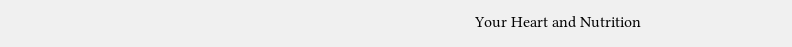Your Heart and Nutrition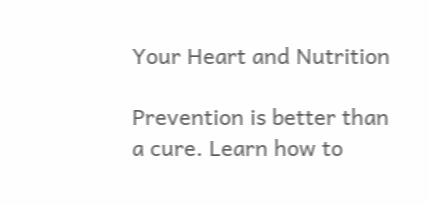Your Heart and Nutrition

Prevention is better than a cure. Learn how to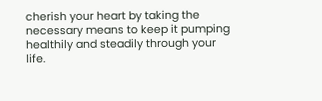cherish your heart by taking the necessary means to keep it pumping healthily and steadily through your life.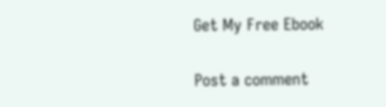Get My Free Ebook

Post a comment